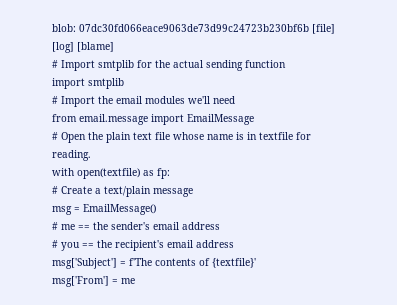blob: 07dc30fd066eace9063de73d99c24723b230bf6b [file] [log] [blame]
# Import smtplib for the actual sending function
import smtplib
# Import the email modules we'll need
from email.message import EmailMessage
# Open the plain text file whose name is in textfile for reading.
with open(textfile) as fp:
# Create a text/plain message
msg = EmailMessage()
# me == the sender's email address
# you == the recipient's email address
msg['Subject'] = f'The contents of {textfile}'
msg['From'] = me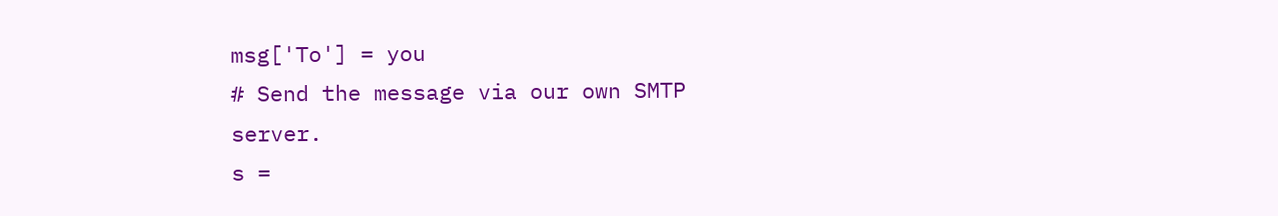msg['To'] = you
# Send the message via our own SMTP server.
s =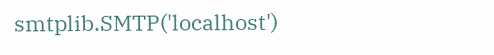smtplib.SMTP('localhost')